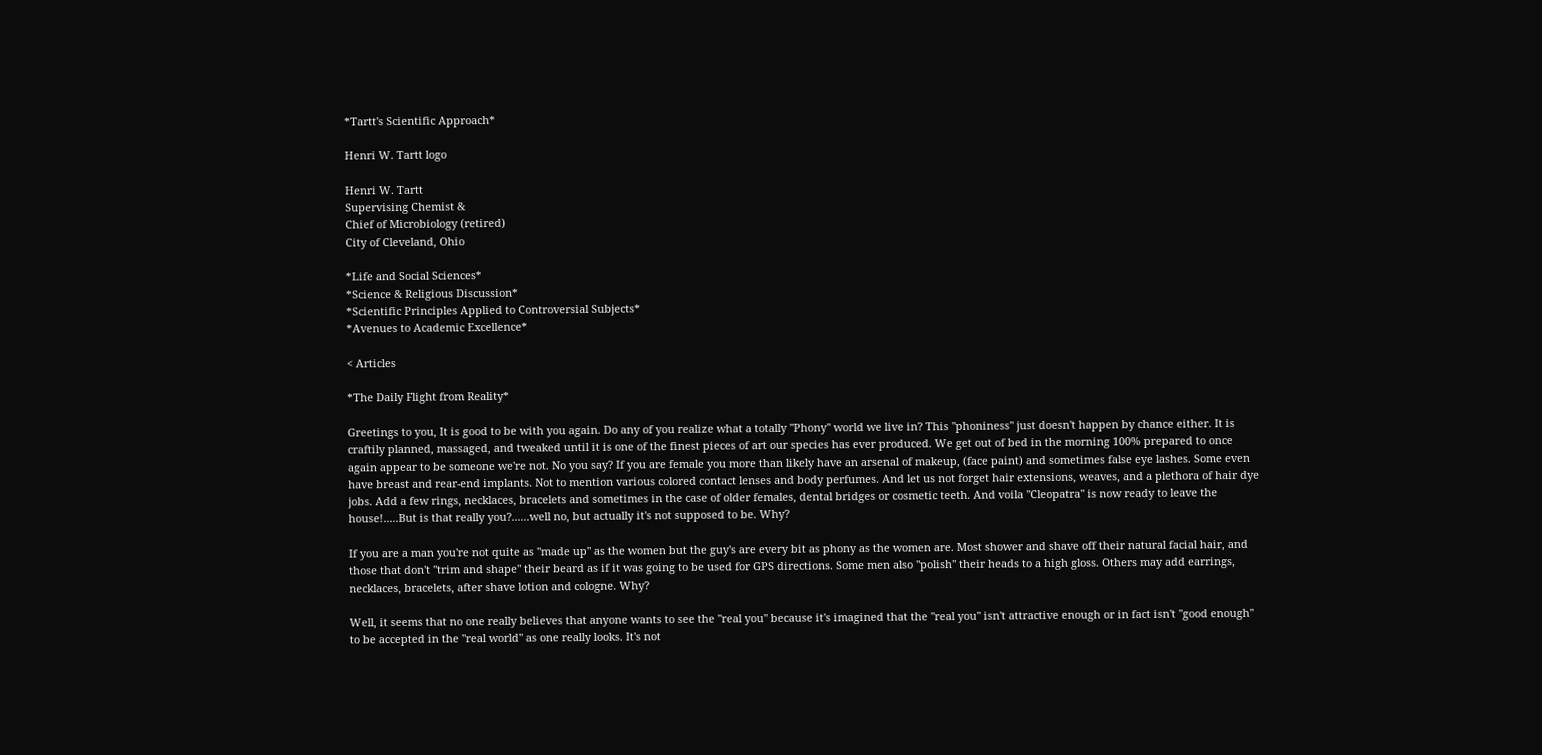*Tartt's Scientific Approach*

Henri W. Tartt logo

Henri W. Tartt
Supervising Chemist &
Chief of Microbiology (retired)
City of Cleveland, Ohio

*Life and Social Sciences*
*Science & Religious Discussion*
*Scientific Principles Applied to Controversial Subjects*
*Avenues to Academic Excellence*

< Articles

*The Daily Flight from Reality*

Greetings to you, It is good to be with you again. Do any of you realize what a totally "Phony" world we live in? This "phoniness" just doesn't happen by chance either. It is craftily planned, massaged, and tweaked until it is one of the finest pieces of art our species has ever produced. We get out of bed in the morning 100% prepared to once again appear to be someone we're not. No you say? If you are female you more than likely have an arsenal of makeup, (face paint) and sometimes false eye lashes. Some even have breast and rear-end implants. Not to mention various colored contact lenses and body perfumes. And let us not forget hair extensions, weaves, and a plethora of hair dye jobs. Add a few rings, necklaces, bracelets and sometimes in the case of older females, dental bridges or cosmetic teeth. And voila "Cleopatra" is now ready to leave the house!.....But is that really you?......well no, but actually it's not supposed to be. Why?

If you are a man you're not quite as "made up" as the women but the guy's are every bit as phony as the women are. Most shower and shave off their natural facial hair, and those that don't "trim and shape" their beard as if it was going to be used for GPS directions. Some men also "polish" their heads to a high gloss. Others may add earrings, necklaces, bracelets, after shave lotion and cologne. Why?

Well, it seems that no one really believes that anyone wants to see the "real you" because it's imagined that the "real you" isn't attractive enough or in fact isn't "good enough" to be accepted in the "real world" as one really looks. It's not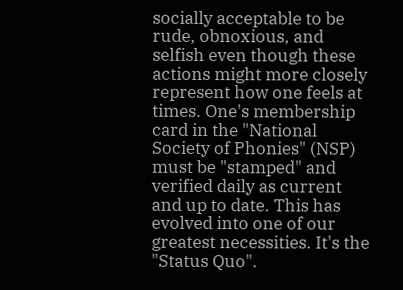socially acceptable to be rude, obnoxious, and selfish even though these actions might more closely represent how one feels at times. One's membership card in the "National Society of Phonies" (NSP) must be "stamped" and verified daily as current and up to date. This has evolved into one of our greatest necessities. It's the "Status Quo".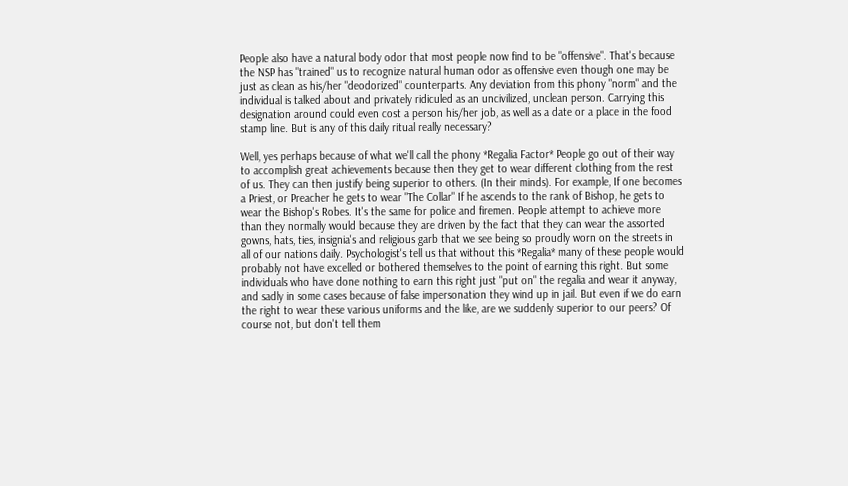People also have a natural body odor that most people now find to be "offensive". That's because the NSP has "trained" us to recognize natural human odor as offensive even though one may be just as clean as his/her "deodorized" counterparts. Any deviation from this phony "norm" and the individual is talked about and privately ridiculed as an uncivilized, unclean person. Carrying this designation around could even cost a person his/her job, as well as a date or a place in the food stamp line. But is any of this daily ritual really necessary?

Well, yes perhaps because of what we'll call the phony *Regalia Factor* People go out of their way to accomplish great achievements because then they get to wear different clothing from the rest of us. They can then justify being superior to others. (In their minds). For example, If one becomes a Priest, or Preacher he gets to wear "The Collar" If he ascends to the rank of Bishop, he gets to wear the Bishop's Robes. It's the same for police and firemen. People attempt to achieve more than they normally would because they are driven by the fact that they can wear the assorted gowns, hats, ties, insignia's and religious garb that we see being so proudly worn on the streets in all of our nations daily. Psychologist's tell us that without this *Regalia* many of these people would probably not have excelled or bothered themselves to the point of earning this right. But some individuals who have done nothing to earn this right just "put on" the regalia and wear it anyway, and sadly in some cases because of false impersonation they wind up in jail. But even if we do earn the right to wear these various uniforms and the like, are we suddenly superior to our peers? Of course not, but don't tell them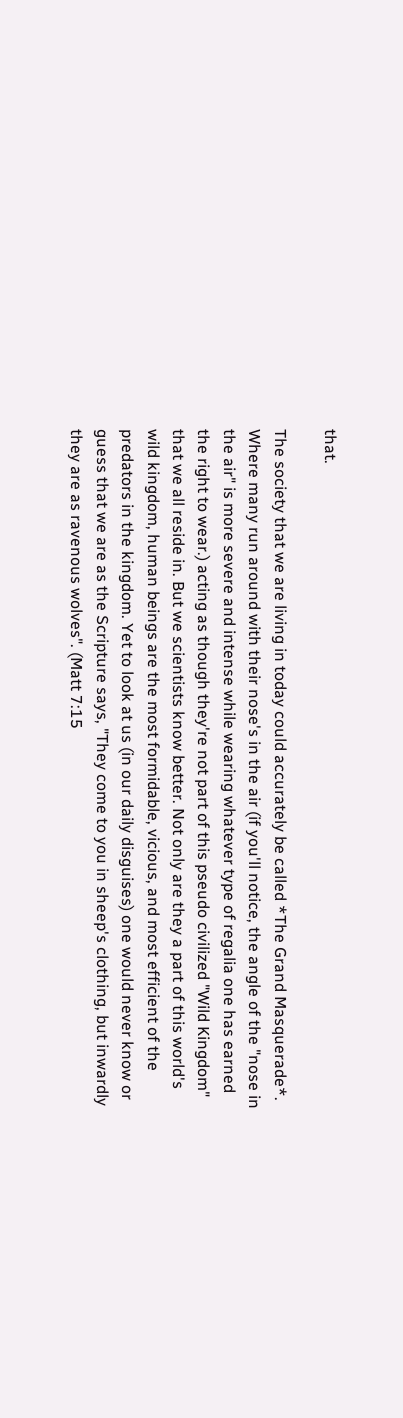that.

The society that we are living in today could accurately be called *The Grand Masquerade*. Where many run around with their nose's in the air (if you'll notice, the angle of the "nose in the air" is more severe and intense while wearing whatever type of regalia one has earned the right to wear.) acting as though they're not part of this pseudo civilized "Wild Kingdom" that we all reside in. But we scientists know better. Not only are they a part of this world's wild kingdom, human beings are the most formidable, vicious, and most efficient of the predators in the kingdom. Yet to look at us (in our daily disguises) one would never know or guess that we are as the Scripture says, "They come to you in sheep's clothing, but inwardly they are as ravenous wolves". (Matt 7:15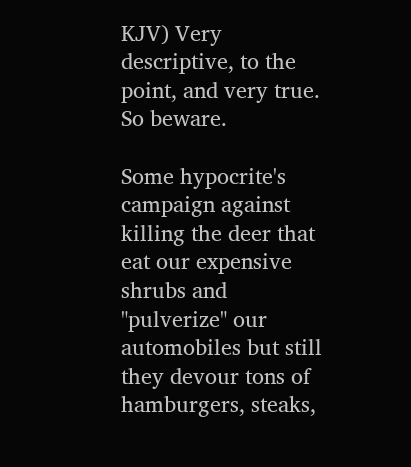KJV) Very descriptive, to the point, and very true. So beware.

Some hypocrite's campaign against killing the deer that eat our expensive shrubs and "pulverize" our automobiles but still they devour tons of hamburgers, steaks,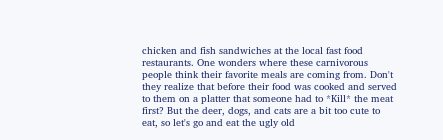chicken and fish sandwiches at the local fast food restaurants. One wonders where these carnivorous people think their favorite meals are coming from. Don't they realize that before their food was cooked and served to them on a platter that someone had to *Kill* the meat first? But the deer, dogs, and cats are a bit too cute to eat, so let's go and eat the ugly old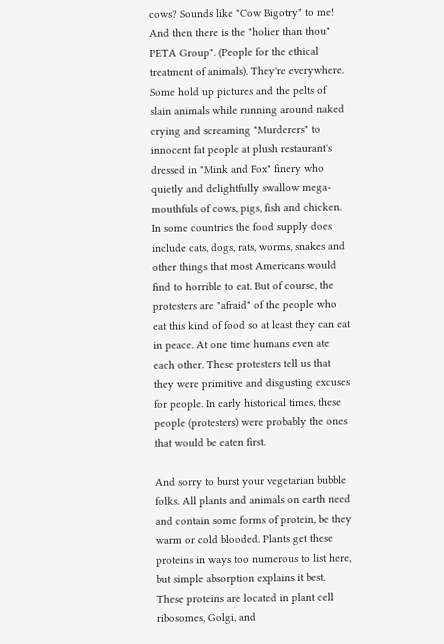cows? Sounds like "Cow Bigotry" to me! And then there is the "holier than thou" PETA Group". (People for the ethical treatment of animals). They're everywhere. Some hold up pictures and the pelts of slain animals while running around naked crying and screaming "Murderers" to innocent fat people at plush restaurant's dressed in "Mink and Fox" finery who quietly and delightfully swallow mega-mouthfuls of cows, pigs, fish and chicken. In some countries the food supply does include cats, dogs, rats, worms, snakes and other things that most Americans would find to horrible to eat. But of course, the protesters are "afraid" of the people who eat this kind of food so at least they can eat in peace. At one time humans even ate each other. These protesters tell us that they were primitive and disgusting excuses for people. In early historical times, these people (protesters) were probably the ones that would be eaten first.

And sorry to burst your vegetarian bubble folks. All plants and animals on earth need and contain some forms of protein, be they warm or cold blooded. Plants get these proteins in ways too numerous to list here, but simple absorption explains it best. These proteins are located in plant cell ribosomes, Golgi, and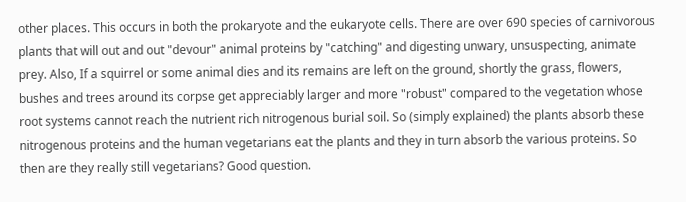other places. This occurs in both the prokaryote and the eukaryote cells. There are over 690 species of carnivorous plants that will out and out "devour" animal proteins by "catching" and digesting unwary, unsuspecting, animate prey. Also, If a squirrel or some animal dies and its remains are left on the ground, shortly the grass, flowers, bushes and trees around its corpse get appreciably larger and more "robust" compared to the vegetation whose root systems cannot reach the nutrient rich nitrogenous burial soil. So (simply explained) the plants absorb these nitrogenous proteins and the human vegetarians eat the plants and they in turn absorb the various proteins. So then are they really still vegetarians? Good question.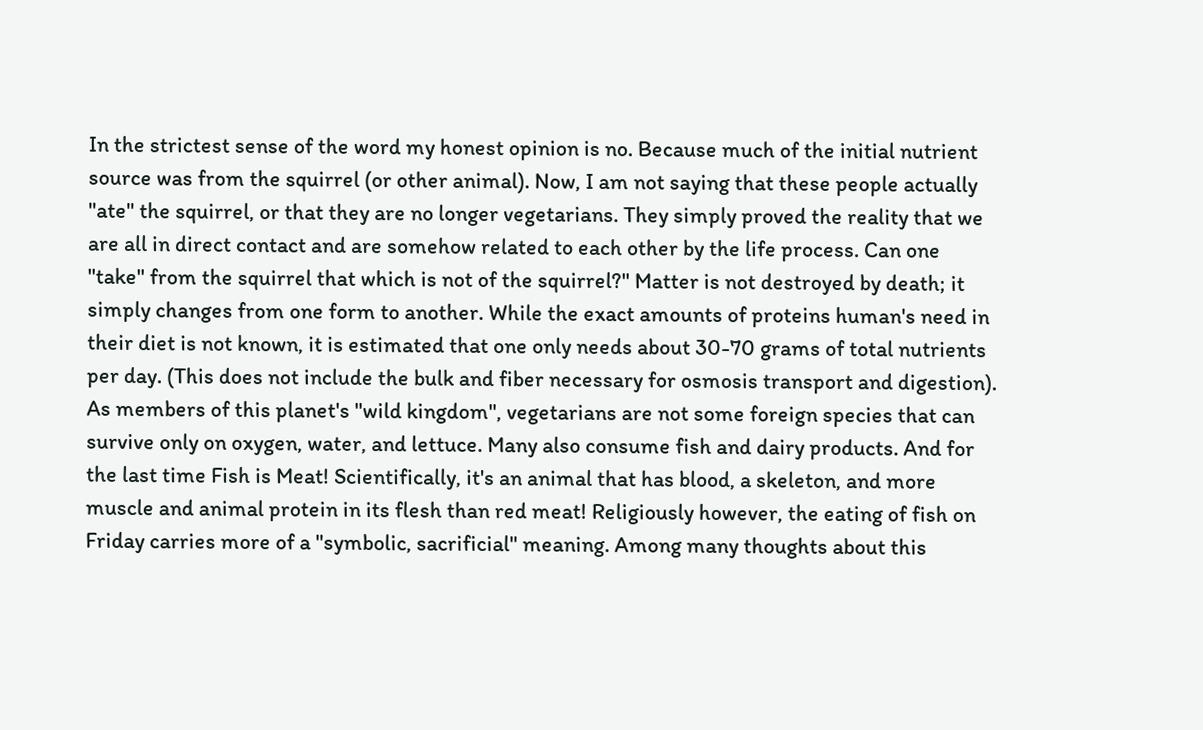In the strictest sense of the word my honest opinion is no. Because much of the initial nutrient source was from the squirrel (or other animal). Now, I am not saying that these people actually "ate" the squirrel, or that they are no longer vegetarians. They simply proved the reality that we are all in direct contact and are somehow related to each other by the life process. Can one "take" from the squirrel that which is not of the squirrel?" Matter is not destroyed by death; it simply changes from one form to another. While the exact amounts of proteins human's need in their diet is not known, it is estimated that one only needs about 30-70 grams of total nutrients per day. (This does not include the bulk and fiber necessary for osmosis transport and digestion). As members of this planet's "wild kingdom", vegetarians are not some foreign species that can survive only on oxygen, water, and lettuce. Many also consume fish and dairy products. And for the last time Fish is Meat! Scientifically, it's an animal that has blood, a skeleton, and more muscle and animal protein in its flesh than red meat! Religiously however, the eating of fish on Friday carries more of a "symbolic, sacrificial" meaning. Among many thoughts about this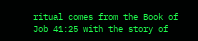ritual comes from the Book of Job 41:25 with the story of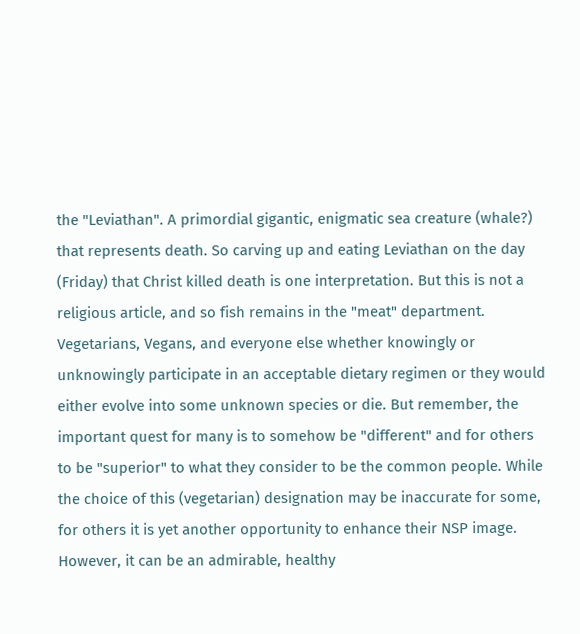the "Leviathan". A primordial gigantic, enigmatic sea creature (whale?) that represents death. So carving up and eating Leviathan on the day (Friday) that Christ killed death is one interpretation. But this is not a religious article, and so fish remains in the "meat" department. Vegetarians, Vegans, and everyone else whether knowingly or unknowingly participate in an acceptable dietary regimen or they would either evolve into some unknown species or die. But remember, the important quest for many is to somehow be "different" and for others to be "superior" to what they consider to be the common people. While the choice of this (vegetarian) designation may be inaccurate for some, for others it is yet another opportunity to enhance their NSP image. However, it can be an admirable, healthy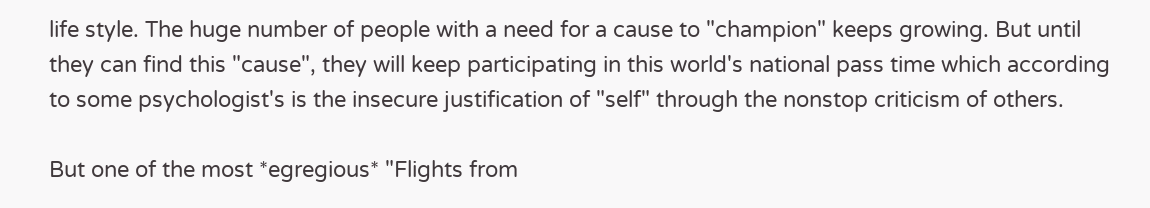life style. The huge number of people with a need for a cause to "champion" keeps growing. But until they can find this "cause", they will keep participating in this world's national pass time which according to some psychologist's is the insecure justification of "self" through the nonstop criticism of others.

But one of the most *egregious* "Flights from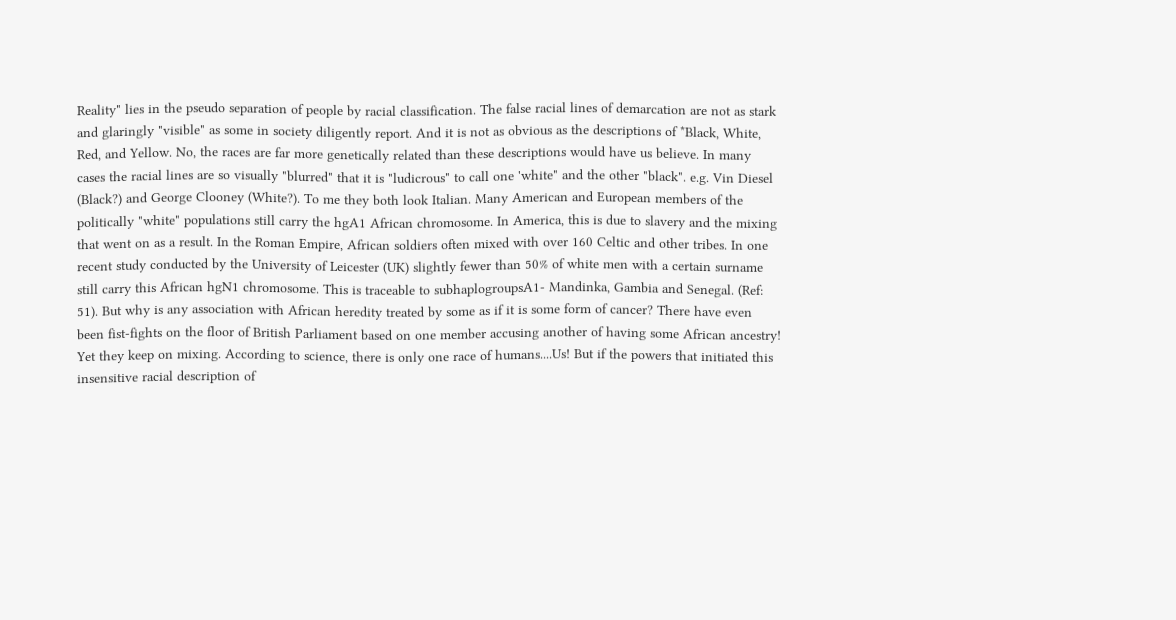Reality" lies in the pseudo separation of people by racial classification. The false racial lines of demarcation are not as stark and glaringly "visible" as some in society diligently report. And it is not as obvious as the descriptions of *Black, White, Red, and Yellow. No, the races are far more genetically related than these descriptions would have us believe. In many cases the racial lines are so visually "blurred" that it is "ludicrous" to call one 'white" and the other "black". e.g. Vin Diesel (Black?) and George Clooney (White?). To me they both look Italian. Many American and European members of the politically "white" populations still carry the hgA1 African chromosome. In America, this is due to slavery and the mixing that went on as a result. In the Roman Empire, African soldiers often mixed with over 160 Celtic and other tribes. In one recent study conducted by the University of Leicester (UK) slightly fewer than 50% of white men with a certain surname still carry this African hgN1 chromosome. This is traceable to subhaplogroupsA1- Mandinka, Gambia and Senegal. (Ref: 51). But why is any association with African heredity treated by some as if it is some form of cancer? There have even been fist-fights on the floor of British Parliament based on one member accusing another of having some African ancestry! Yet they keep on mixing. According to science, there is only one race of humans....Us! But if the powers that initiated this insensitive racial description of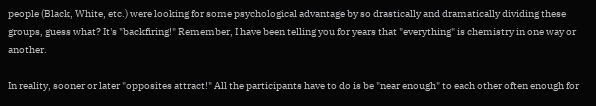people (Black, White, etc.) were looking for some psychological advantage by so drastically and dramatically dividing these groups, guess what? It's "backfiring!" Remember, I have been telling you for years that "everything" is chemistry in one way or another.

In reality, sooner or later "opposites attract!" All the participants have to do is be "near enough" to each other often enough for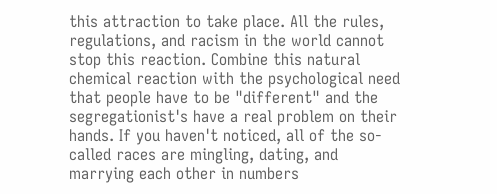this attraction to take place. All the rules, regulations, and racism in the world cannot stop this reaction. Combine this natural chemical reaction with the psychological need that people have to be "different" and the segregationist's have a real problem on their hands. If you haven't noticed, all of the so-called races are mingling, dating, and marrying each other in numbers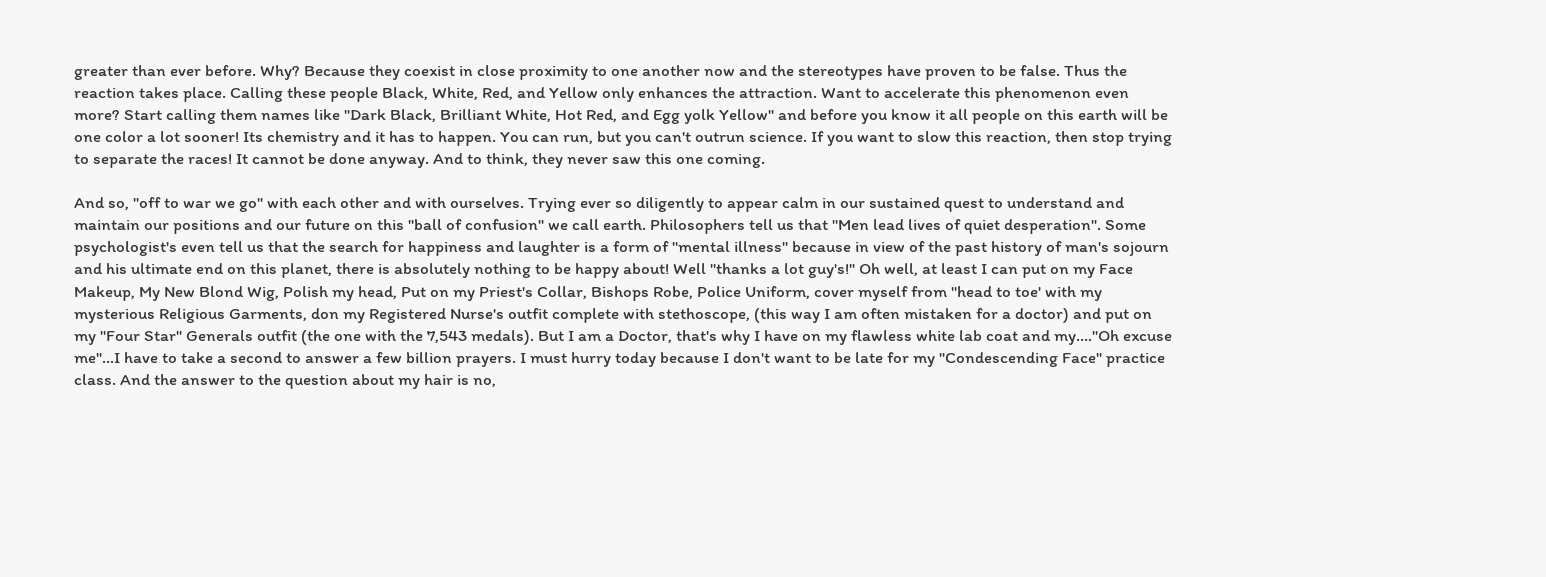greater than ever before. Why? Because they coexist in close proximity to one another now and the stereotypes have proven to be false. Thus the reaction takes place. Calling these people Black, White, Red, and Yellow only enhances the attraction. Want to accelerate this phenomenon even more? Start calling them names like "Dark Black, Brilliant White, Hot Red, and Egg yolk Yellow" and before you know it all people on this earth will be one color a lot sooner! Its chemistry and it has to happen. You can run, but you can't outrun science. If you want to slow this reaction, then stop trying to separate the races! It cannot be done anyway. And to think, they never saw this one coming.

And so, "off to war we go" with each other and with ourselves. Trying ever so diligently to appear calm in our sustained quest to understand and maintain our positions and our future on this "ball of confusion" we call earth. Philosophers tell us that "Men lead lives of quiet desperation". Some psychologist's even tell us that the search for happiness and laughter is a form of "mental illness" because in view of the past history of man's sojourn and his ultimate end on this planet, there is absolutely nothing to be happy about! Well "thanks a lot guy's!" Oh well, at least I can put on my Face Makeup, My New Blond Wig, Polish my head, Put on my Priest's Collar, Bishops Robe, Police Uniform, cover myself from "head to toe' with my mysterious Religious Garments, don my Registered Nurse's outfit complete with stethoscope, (this way I am often mistaken for a doctor) and put on my "Four Star" Generals outfit (the one with the 7,543 medals). But I am a Doctor, that's why I have on my flawless white lab coat and my...."Oh excuse me"...I have to take a second to answer a few billion prayers. I must hurry today because I don't want to be late for my "Condescending Face" practice class. And the answer to the question about my hair is no,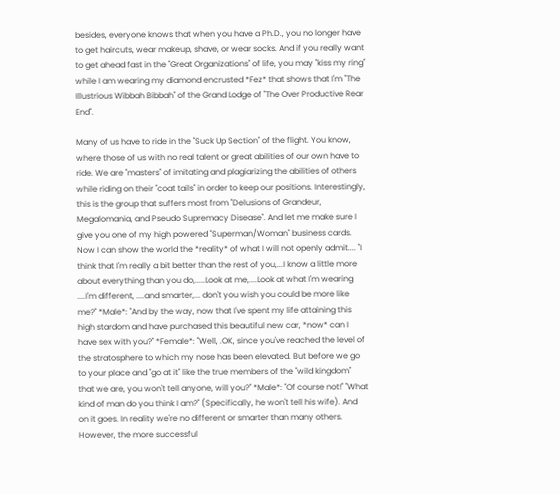besides, everyone knows that when you have a Ph.D., you no longer have to get haircuts, wear makeup, shave, or wear socks. And if you really want to get ahead fast in the "Great Organizations" of life, you may "kiss my ring" while I am wearing my diamond encrusted *Fez* that shows that I'm "The Illustrious Wibbah Bibbah" of the Grand Lodge of "The Over Productive Rear End".

Many of us have to ride in the "Suck Up Section" of the flight. You know, where those of us with no real talent or great abilities of our own have to ride. We are "masters" of imitating and plagiarizing the abilities of others while riding on their "coat tails" in order to keep our positions. Interestingly, this is the group that suffers most from "Delusions of Grandeur, Megalomania, and Pseudo Supremacy Disease". And let me make sure I give you one of my high powered "Superman/Woman" business cards. Now I can show the world the *reality* of what I will not openly admit.... "I think that I'm really a bit better than the rest of you,...I know a little more about everything than you do,.....Look at me,....Look at what I'm wearing ....I'm different, ....and smarter,... don't you wish you could be more like me?" *Male*: "And by the way, now that I've spent my life attaining this high stardom and have purchased this beautiful new car, *now* can I have sex with you?" *Female*: "Well, .OK, since you've reached the level of the stratosphere to which my nose has been elevated. But before we go to your place and "go at it" like the true members of the "wild kingdom" that we are, you won't tell anyone, will you?" *Male*: "Of course not!" "What kind of man do you think I am?" (Specifically, he won't tell his wife). And on it goes. In reality we're no different or smarter than many others. However, the more successful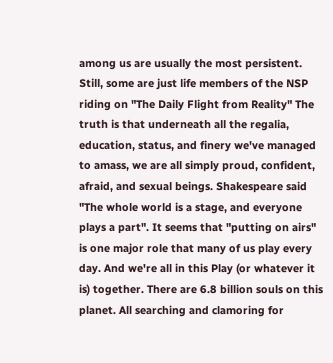among us are usually the most persistent. Still, some are just life members of the NSP riding on "The Daily Flight from Reality" The truth is that underneath all the regalia, education, status, and finery we've managed to amass, we are all simply proud, confident, afraid, and sexual beings. Shakespeare said "The whole world is a stage, and everyone plays a part". It seems that "putting on airs" is one major role that many of us play every day. And we're all in this Play (or whatever it is) together. There are 6.8 billion souls on this planet. All searching and clamoring for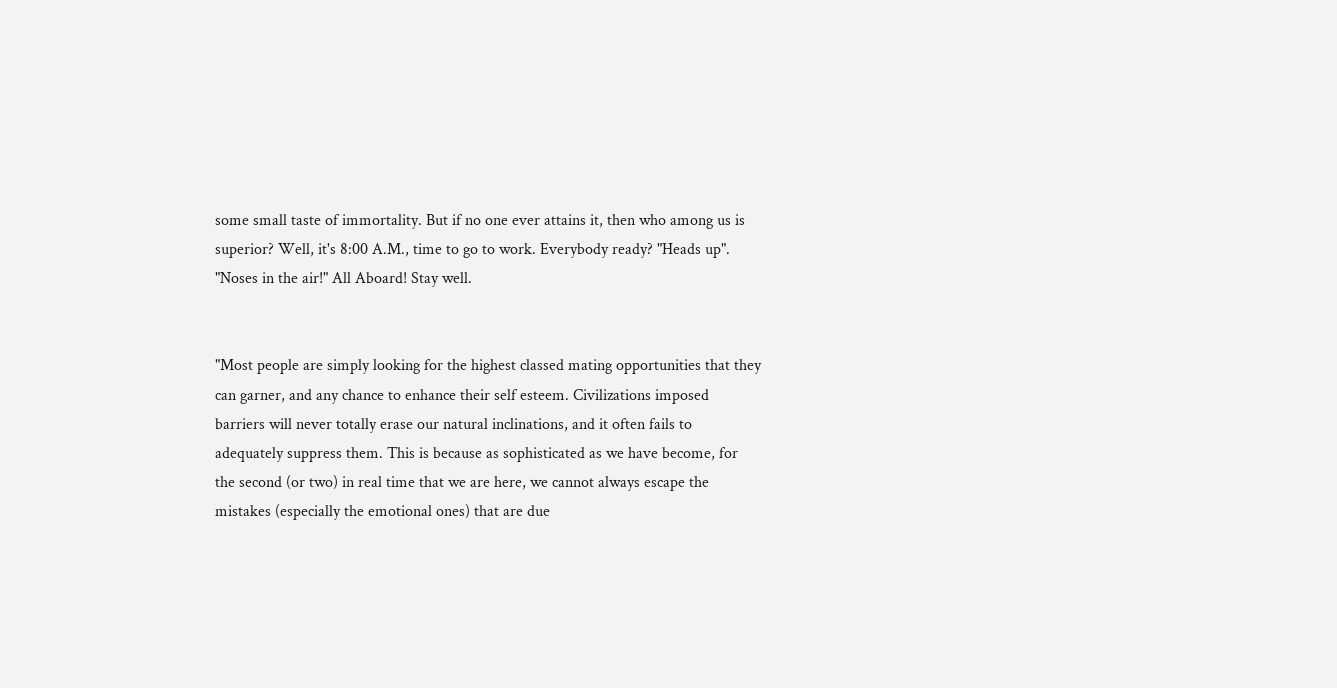some small taste of immortality. But if no one ever attains it, then who among us is superior? Well, it's 8:00 A.M., time to go to work. Everybody ready? "Heads up". "Noses in the air!" All Aboard! Stay well.


"Most people are simply looking for the highest classed mating opportunities that they can garner, and any chance to enhance their self esteem. Civilizations imposed barriers will never totally erase our natural inclinations, and it often fails to adequately suppress them. This is because as sophisticated as we have become, for the second (or two) in real time that we are here, we cannot always escape the mistakes (especially the emotional ones) that are due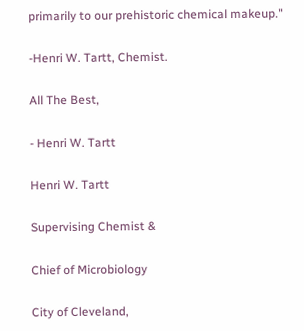primarily to our prehistoric chemical makeup."

-Henri W. Tartt, Chemist.

All The Best,

- Henri W. Tartt

Henri W. Tartt

Supervising Chemist &

Chief of Microbiology

City of Cleveland,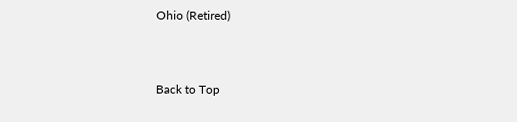Ohio (Retired)


Back to Top